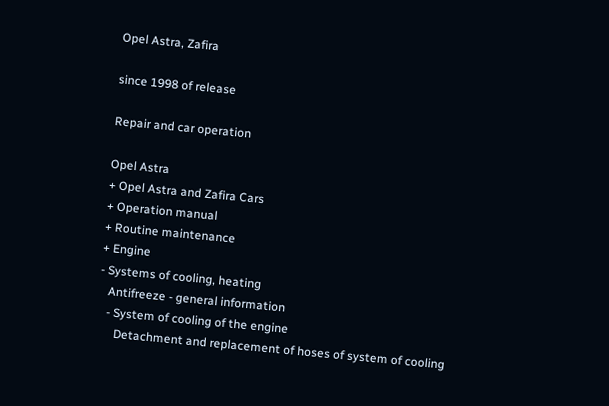Opel Astra, Zafira

since 1998 of release

Repair and car operation

Opel Astra
+ Opel Astra and Zafira Cars
+ Operation manual
+ Routine maintenance
+ Engine
- Systems of cooling, heating
   Antifreeze - general information
   - System of cooling of the engine
      Detachment and replacement of hoses of system of cooling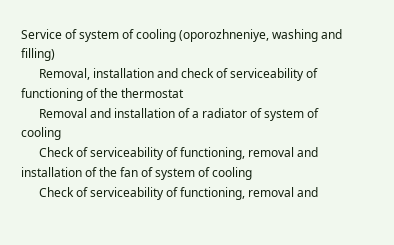Service of system of cooling (oporozhneniye, washing and filling)
      Removal, installation and check of serviceability of functioning of the thermostat
      Removal and installation of a radiator of system of cooling
      Check of serviceability of functioning, removal and installation of the fan of system of cooling
      Check of serviceability of functioning, removal and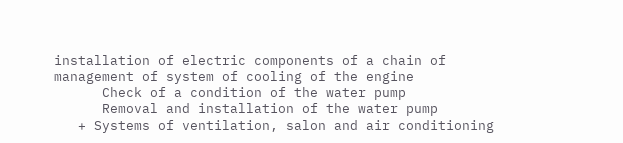installation of electric components of a chain of management of system of cooling of the engine
      Check of a condition of the water pump
      Removal and installation of the water pump
   + Systems of ventilation, salon and air conditioning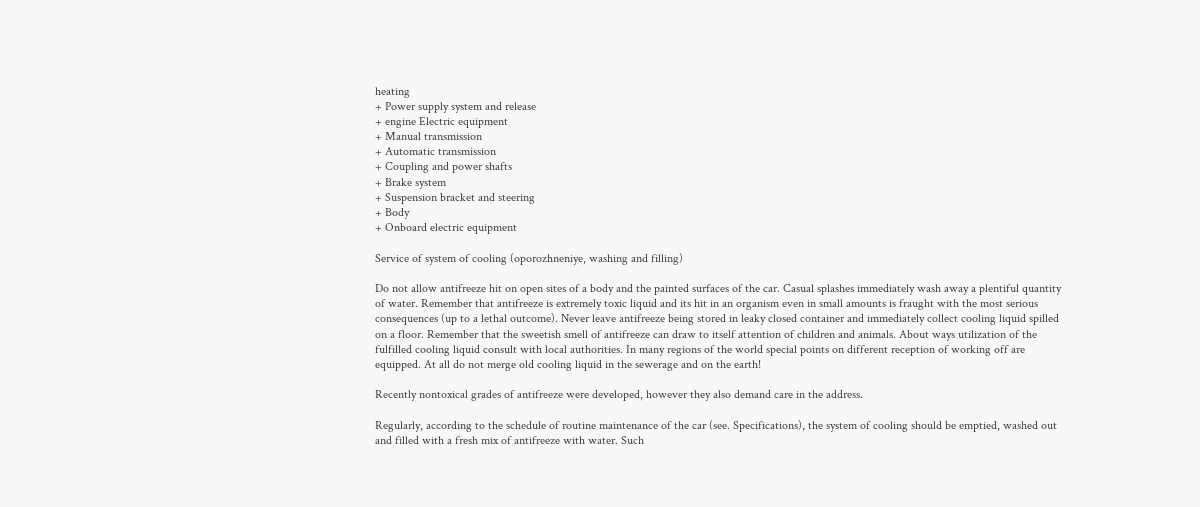heating
+ Power supply system and release
+ engine Electric equipment
+ Manual transmission
+ Automatic transmission
+ Coupling and power shafts
+ Brake system
+ Suspension bracket and steering
+ Body
+ Onboard electric equipment

Service of system of cooling (oporozhneniye, washing and filling)

Do not allow antifreeze hit on open sites of a body and the painted surfaces of the car. Casual splashes immediately wash away a plentiful quantity of water. Remember that antifreeze is extremely toxic liquid and its hit in an organism even in small amounts is fraught with the most serious consequences (up to a lethal outcome). Never leave antifreeze being stored in leaky closed container and immediately collect cooling liquid spilled on a floor. Remember that the sweetish smell of antifreeze can draw to itself attention of children and animals. About ways utilization of the fulfilled cooling liquid consult with local authorities. In many regions of the world special points on different reception of working off are equipped. At all do not merge old cooling liquid in the sewerage and on the earth!

Recently nontoxical grades of antifreeze were developed, however they also demand care in the address.

Regularly, according to the schedule of routine maintenance of the car (see. Specifications), the system of cooling should be emptied, washed out and filled with a fresh mix of antifreeze with water. Such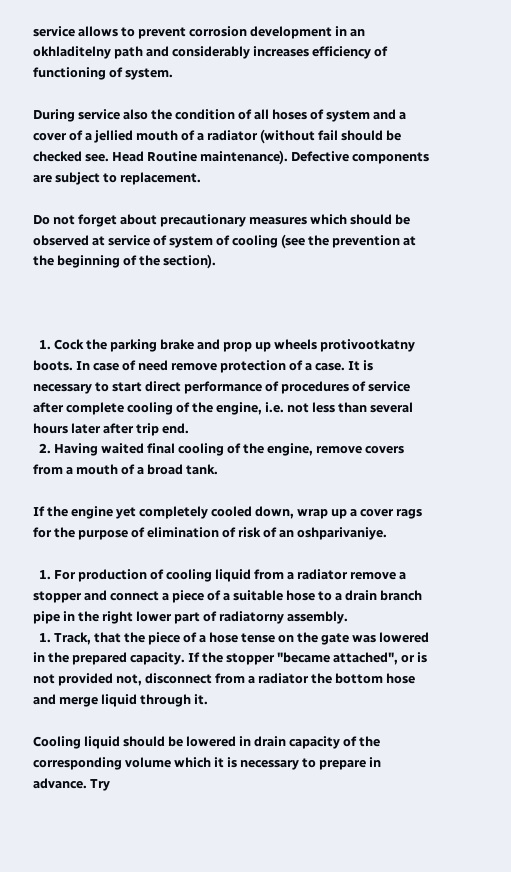service allows to prevent corrosion development in an okhladitelny path and considerably increases efficiency of functioning of system.

During service also the condition of all hoses of system and a cover of a jellied mouth of a radiator (without fail should be checked see. Head Routine maintenance). Defective components are subject to replacement.

Do not forget about precautionary measures which should be observed at service of system of cooling (see the prevention at the beginning of the section).



  1. Cock the parking brake and prop up wheels protivootkatny boots. In case of need remove protection of a case. It is necessary to start direct performance of procedures of service after complete cooling of the engine, i.e. not less than several hours later after trip end.
  2. Having waited final cooling of the engine, remove covers from a mouth of a broad tank.

If the engine yet completely cooled down, wrap up a cover rags for the purpose of elimination of risk of an oshparivaniye.

  1. For production of cooling liquid from a radiator remove a stopper and connect a piece of a suitable hose to a drain branch pipe in the right lower part of radiatorny assembly.
  1. Track, that the piece of a hose tense on the gate was lowered in the prepared capacity. If the stopper "became attached", or is not provided not, disconnect from a radiator the bottom hose and merge liquid through it.

Cooling liquid should be lowered in drain capacity of the corresponding volume which it is necessary to prepare in advance. Try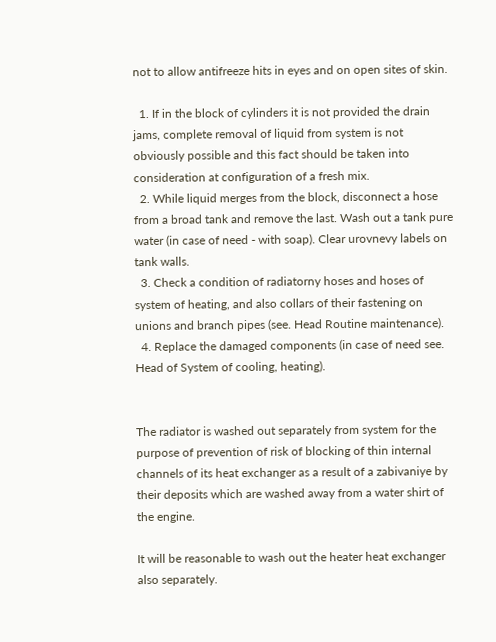not to allow antifreeze hits in eyes and on open sites of skin.

  1. If in the block of cylinders it is not provided the drain jams, complete removal of liquid from system is not obviously possible and this fact should be taken into consideration at configuration of a fresh mix.
  2. While liquid merges from the block, disconnect a hose from a broad tank and remove the last. Wash out a tank pure water (in case of need - with soap). Clear urovnevy labels on tank walls.
  3. Check a condition of radiatorny hoses and hoses of system of heating, and also collars of their fastening on unions and branch pipes (see. Head Routine maintenance).
  4. Replace the damaged components (in case of need see. Head of System of cooling, heating).


The radiator is washed out separately from system for the purpose of prevention of risk of blocking of thin internal channels of its heat exchanger as a result of a zabivaniye by their deposits which are washed away from a water shirt of the engine.

It will be reasonable to wash out the heater heat exchanger also separately.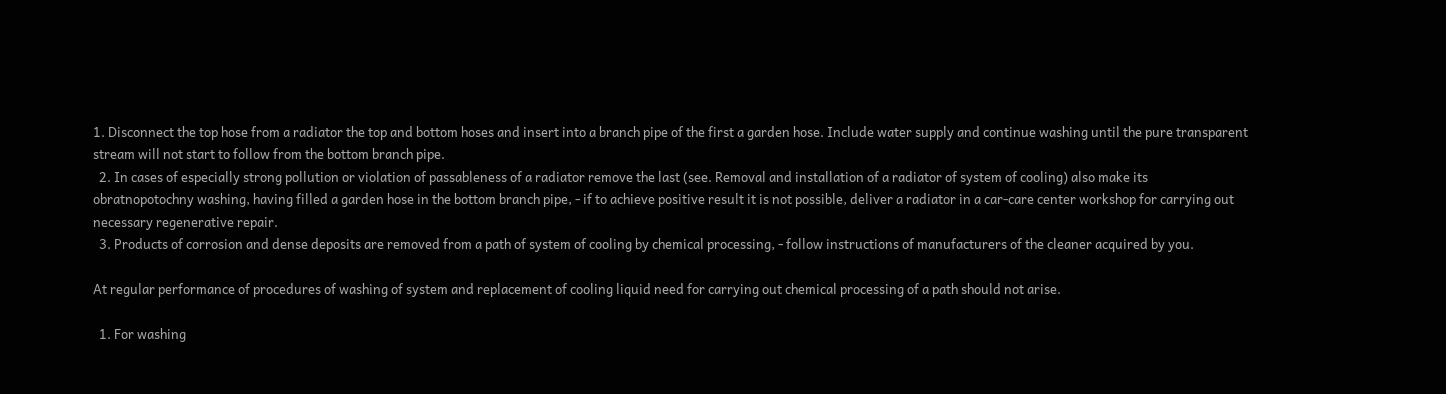1. Disconnect the top hose from a radiator the top and bottom hoses and insert into a branch pipe of the first a garden hose. Include water supply and continue washing until the pure transparent stream will not start to follow from the bottom branch pipe.
  2. In cases of especially strong pollution or violation of passableness of a radiator remove the last (see. Removal and installation of a radiator of system of cooling) also make its obratnopotochny washing, having filled a garden hose in the bottom branch pipe, - if to achieve positive result it is not possible, deliver a radiator in a car-care center workshop for carrying out necessary regenerative repair.
  3. Products of corrosion and dense deposits are removed from a path of system of cooling by chemical processing, - follow instructions of manufacturers of the cleaner acquired by you.

At regular performance of procedures of washing of system and replacement of cooling liquid need for carrying out chemical processing of a path should not arise.

  1. For washing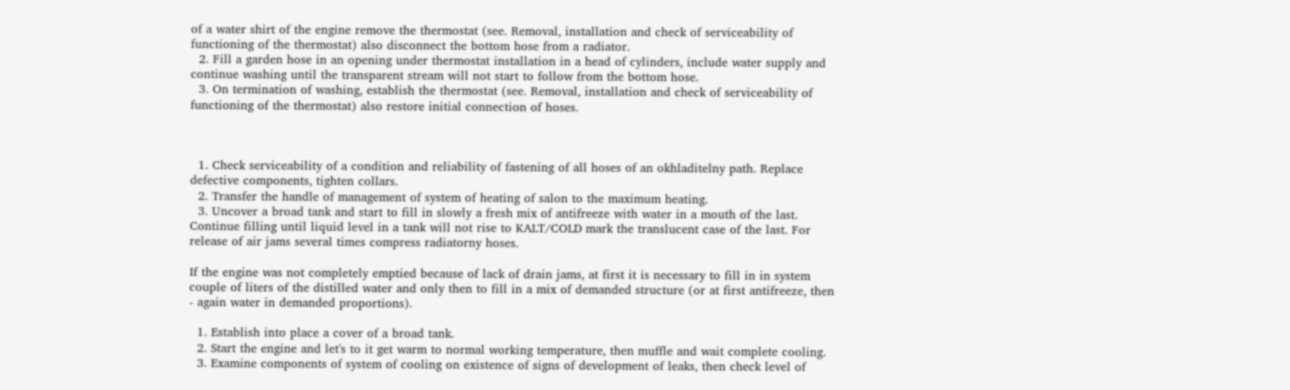of a water shirt of the engine remove the thermostat (see. Removal, installation and check of serviceability of functioning of the thermostat) also disconnect the bottom hose from a radiator.
  2. Fill a garden hose in an opening under thermostat installation in a head of cylinders, include water supply and continue washing until the transparent stream will not start to follow from the bottom hose.
  3. On termination of washing, establish the thermostat (see. Removal, installation and check of serviceability of functioning of the thermostat) also restore initial connection of hoses.



  1. Check serviceability of a condition and reliability of fastening of all hoses of an okhladitelny path. Replace defective components, tighten collars.
  2. Transfer the handle of management of system of heating of salon to the maximum heating.
  3. Uncover a broad tank and start to fill in slowly a fresh mix of antifreeze with water in a mouth of the last. Continue filling until liquid level in a tank will not rise to KALT/COLD mark the translucent case of the last. For release of air jams several times compress radiatorny hoses.

If the engine was not completely emptied because of lack of drain jams, at first it is necessary to fill in in system couple of liters of the distilled water and only then to fill in a mix of demanded structure (or at first antifreeze, then - again water in demanded proportions).

  1. Establish into place a cover of a broad tank.
  2. Start the engine and let's to it get warm to normal working temperature, then muffle and wait complete cooling.
  3. Examine components of system of cooling on existence of signs of development of leaks, then check level of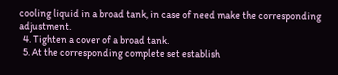cooling liquid in a broad tank, in case of need make the corresponding adjustment.
  4. Tighten a cover of a broad tank.
  5. At the corresponding complete set establish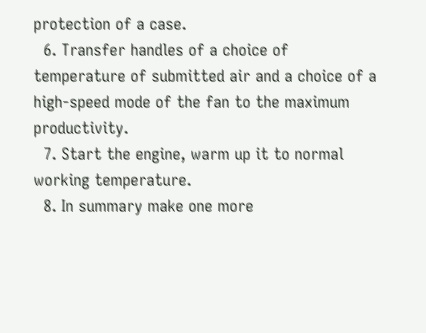protection of a case.
  6. Transfer handles of a choice of temperature of submitted air and a choice of a high-speed mode of the fan to the maximum productivity.
  7. Start the engine, warm up it to normal working temperature.
  8. In summary make one more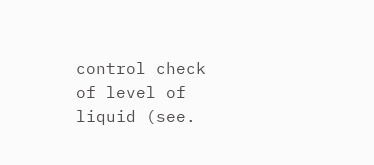control check of level of liquid (see.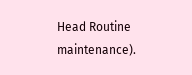Head Routine maintenance).